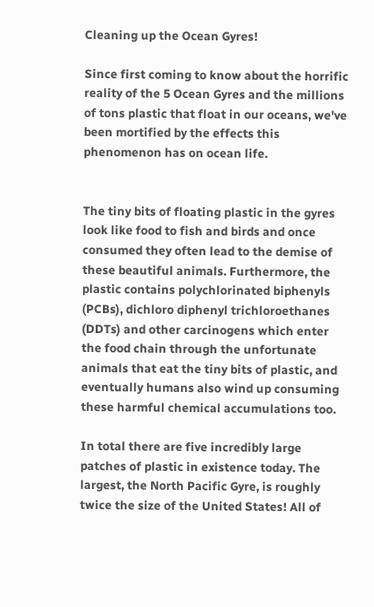Cleaning up the Ocean Gyres!

Since first coming to know about the horrific reality of the 5 Ocean Gyres and the millions of tons plastic that float in our oceans, we've been mortified by the effects this phenomenon has on ocean life.


The tiny bits of floating plastic in the gyres look like food to fish and birds and once consumed they often lead to the demise of these beautiful animals. Furthermore, the plastic contains polychlorinated biphenyls (PCBs), dichloro diphenyl trichloroethanes (DDTs) and other carcinogens which enter the food chain through the unfortunate animals that eat the tiny bits of plastic, and eventually humans also wind up consuming these harmful chemical accumulations too.

In total there are five incredibly large patches of plastic in existence today. The largest, the North Pacific Gyre, is roughly twice the size of the United States! All of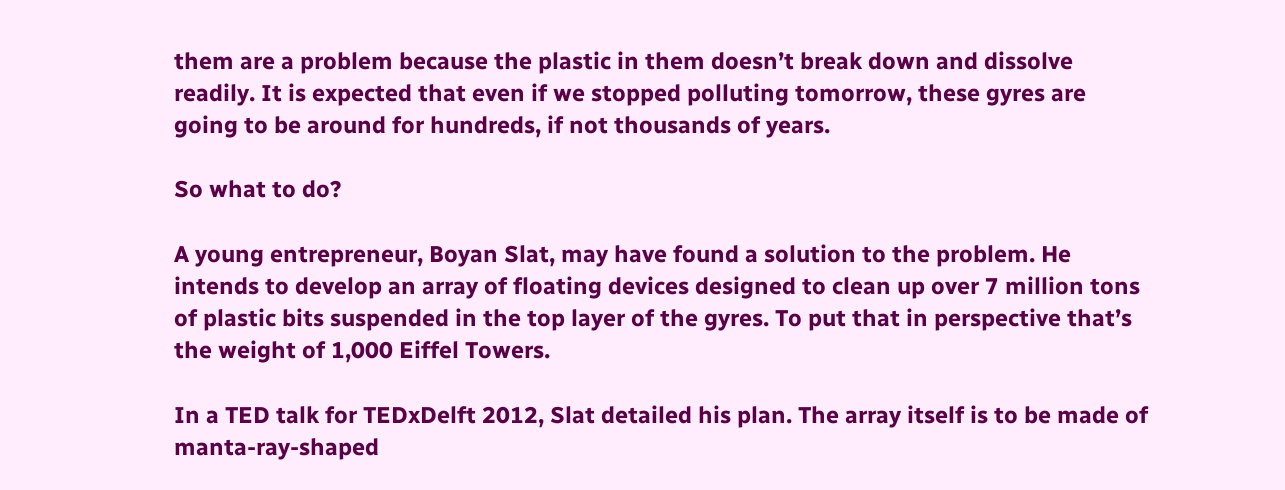them are a problem because the plastic in them doesn’t break down and dissolve readily. It is expected that even if we stopped polluting tomorrow, these gyres are going to be around for hundreds, if not thousands of years.

So what to do?

A young entrepreneur, Boyan Slat, may have found a solution to the problem. He intends to develop an array of floating devices designed to clean up over 7 million tons of plastic bits suspended in the top layer of the gyres. To put that in perspective that’s the weight of 1,000 Eiffel Towers.

In a TED talk for TEDxDelft 2012, Slat detailed his plan. The array itself is to be made of manta-ray-shaped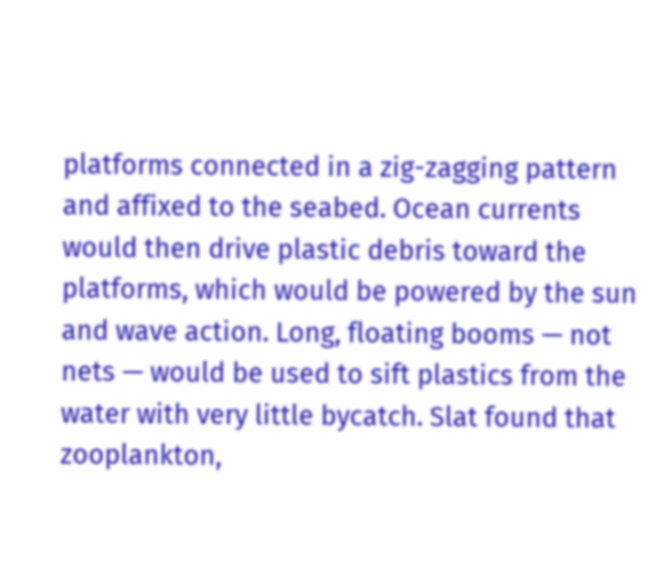platforms connected in a zig-zagging pattern and affixed to the seabed. Ocean currents would then drive plastic debris toward the platforms, which would be powered by the sun and wave action. Long, floating booms — not nets — would be used to sift plastics from the water with very little bycatch. Slat found that zooplankton,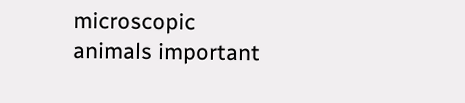microscopic animals important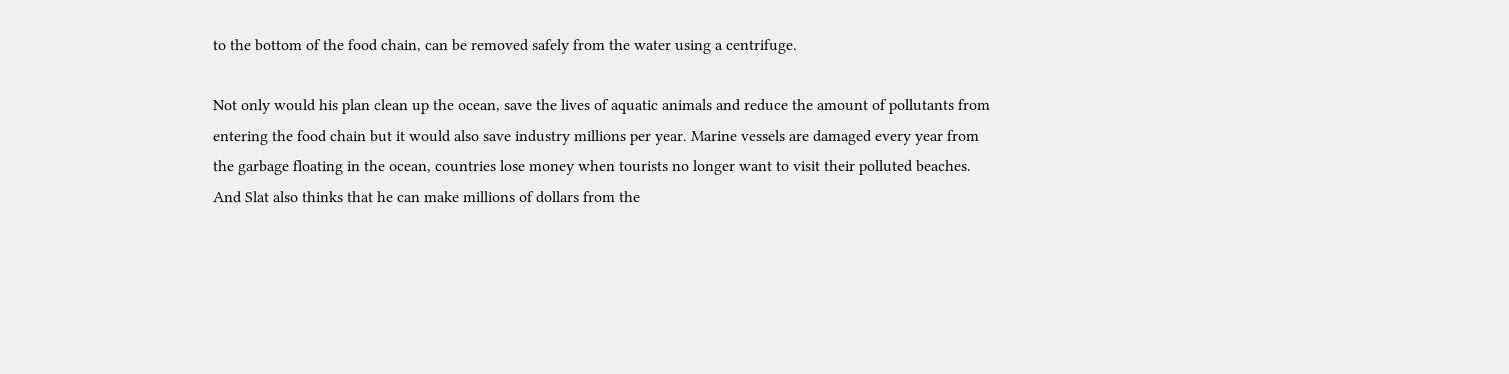to the bottom of the food chain, can be removed safely from the water using a centrifuge.

Not only would his plan clean up the ocean, save the lives of aquatic animals and reduce the amount of pollutants from entering the food chain but it would also save industry millions per year. Marine vessels are damaged every year from the garbage floating in the ocean, countries lose money when tourists no longer want to visit their polluted beaches. And Slat also thinks that he can make millions of dollars from the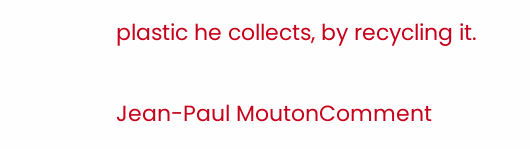plastic he collects, by recycling it.

Jean-Paul MoutonComment